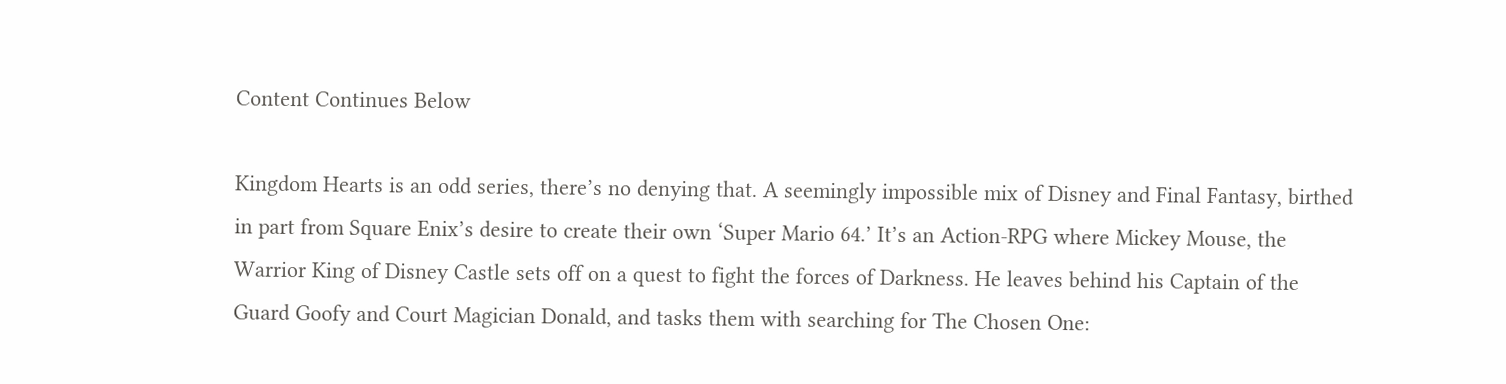Content Continues Below

Kingdom Hearts is an odd series, there’s no denying that. A seemingly impossible mix of Disney and Final Fantasy, birthed in part from Square Enix’s desire to create their own ‘Super Mario 64.’ It’s an Action-RPG where Mickey Mouse, the Warrior King of Disney Castle sets off on a quest to fight the forces of Darkness. He leaves behind his Captain of the Guard Goofy and Court Magician Donald, and tasks them with searching for The Chosen One: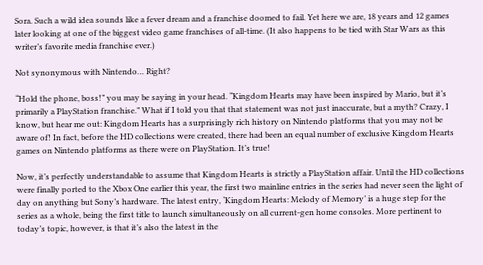Sora. Such a wild idea sounds like a fever dream and a franchise doomed to fail. Yet here we are, 18 years and 12 games later looking at one of the biggest video game franchises of all-time. (It also happens to be tied with Star Wars as this writer’s favorite media franchise ever.)

Not synonymous with Nintendo… Right?

“Hold the phone, boss!” you may be saying in your head. “Kingdom Hearts may have been inspired by Mario, but it’s primarily a PlayStation franchise.” What if I told you that that statement was not just inaccurate, but a myth? Crazy, I know, but hear me out: Kingdom Hearts has a surprisingly rich history on Nintendo platforms that you may not be aware of! In fact, before the HD collections were created, there had been an equal number of exclusive Kingdom Hearts games on Nintendo platforms as there were on PlayStation. It’s true!

Now, it’s perfectly understandable to assume that Kingdom Hearts is strictly a PlayStation affair. Until the HD collections were finally ported to the Xbox One earlier this year, the first two mainline entries in the series had never seen the light of day on anything but Sony’s hardware. The latest entry, ‘Kingdom Hearts: Melody of Memory’ is a huge step for the series as a whole, being the first title to launch simultaneously on all current-gen home consoles. More pertinent to today’s topic, however, is that it’s also the latest in the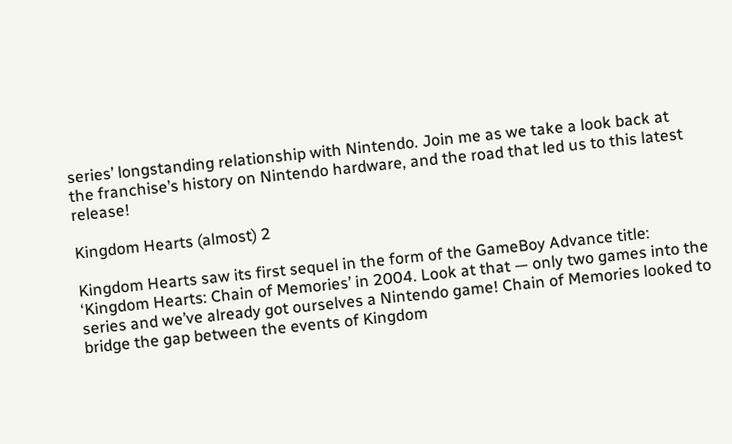series’ longstanding relationship with Nintendo. Join me as we take a look back at the franchise’s history on Nintendo hardware, and the road that led us to this latest release!

Kingdom Hearts (almost) 2

Kingdom Hearts saw its first sequel in the form of the GameBoy Advance title: ‘Kingdom Hearts: Chain of Memories’ in 2004. Look at that — only two games into the series and we’ve already got ourselves a Nintendo game! Chain of Memories looked to bridge the gap between the events of Kingdom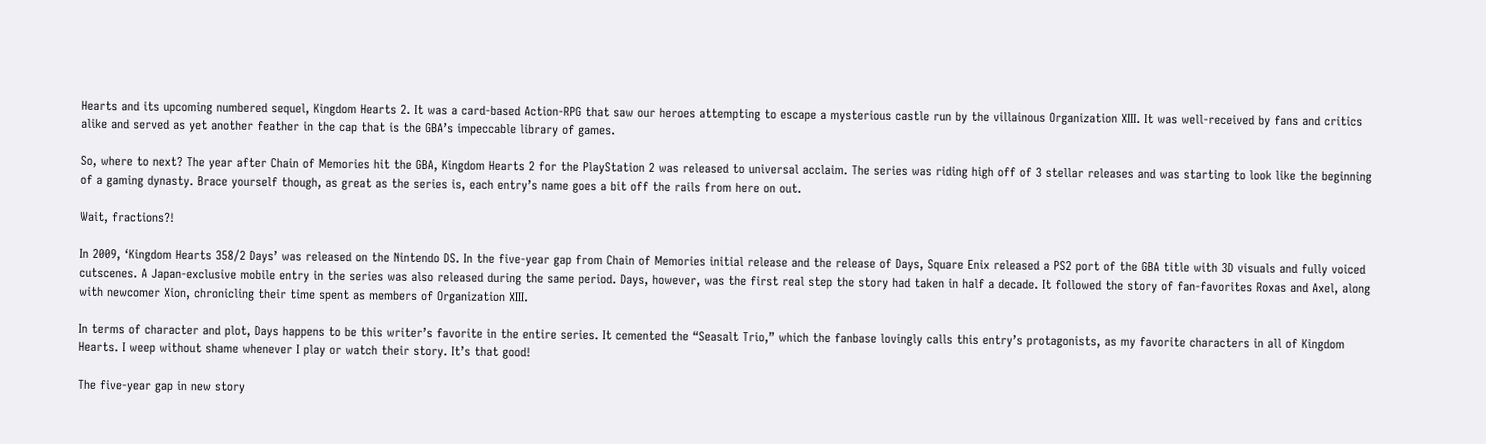Hearts and its upcoming numbered sequel, Kingdom Hearts 2. It was a card-based Action-RPG that saw our heroes attempting to escape a mysterious castle run by the villainous Organization XIII. It was well-received by fans and critics alike and served as yet another feather in the cap that is the GBA’s impeccable library of games.

So, where to next? The year after Chain of Memories hit the GBA, Kingdom Hearts 2 for the PlayStation 2 was released to universal acclaim. The series was riding high off of 3 stellar releases and was starting to look like the beginning of a gaming dynasty. Brace yourself though, as great as the series is, each entry’s name goes a bit off the rails from here on out.

Wait, fractions?!

In 2009, ‘Kingdom Hearts 358/2 Days’ was released on the Nintendo DS. In the five-year gap from Chain of Memories initial release and the release of Days, Square Enix released a PS2 port of the GBA title with 3D visuals and fully voiced cutscenes. A Japan-exclusive mobile entry in the series was also released during the same period. Days, however, was the first real step the story had taken in half a decade. It followed the story of fan-favorites Roxas and Axel, along with newcomer Xion, chronicling their time spent as members of Organization XIII.

In terms of character and plot, Days happens to be this writer’s favorite in the entire series. It cemented the “Seasalt Trio,” which the fanbase lovingly calls this entry’s protagonists, as my favorite characters in all of Kingdom Hearts. I weep without shame whenever I play or watch their story. It’s that good!

The five-year gap in new story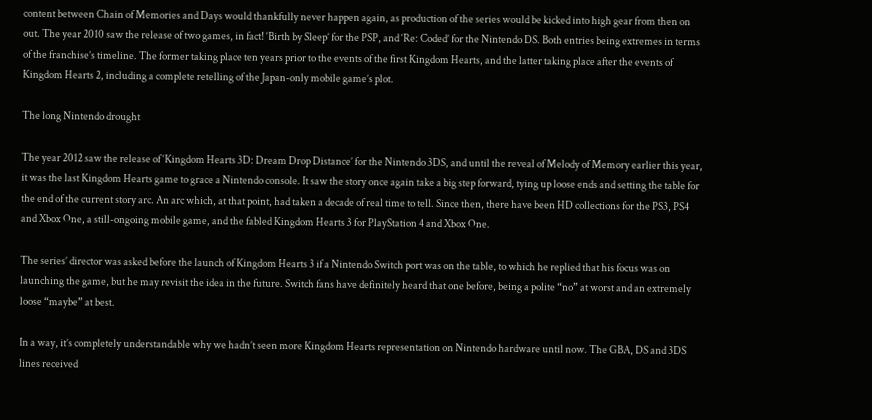content between Chain of Memories and Days would thankfully never happen again, as production of the series would be kicked into high gear from then on out. The year 2010 saw the release of two games, in fact! ‘Birth by Sleep’ for the PSP, and ‘Re: Coded’ for the Nintendo DS. Both entries being extremes in terms of the franchise’s timeline. The former taking place ten years prior to the events of the first Kingdom Hearts, and the latter taking place after the events of Kingdom Hearts 2, including a complete retelling of the Japan-only mobile game’s plot.

The long Nintendo drought

The year 2012 saw the release of ‘Kingdom Hearts 3D: Dream Drop Distance’ for the Nintendo 3DS, and until the reveal of Melody of Memory earlier this year, it was the last Kingdom Hearts game to grace a Nintendo console. It saw the story once again take a big step forward, tying up loose ends and setting the table for the end of the current story arc. An arc which, at that point, had taken a decade of real time to tell. Since then, there have been HD collections for the PS3, PS4 and Xbox One, a still-ongoing mobile game, and the fabled Kingdom Hearts 3 for PlayStation 4 and Xbox One.

The series’ director was asked before the launch of Kingdom Hearts 3 if a Nintendo Switch port was on the table, to which he replied that his focus was on launching the game, but he may revisit the idea in the future. Switch fans have definitely heard that one before, being a polite “no” at worst and an extremely loose “maybe” at best.

In a way, it’s completely understandable why we hadn’t seen more Kingdom Hearts representation on Nintendo hardware until now. The GBA, DS and 3DS lines received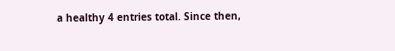a healthy 4 entries total. Since then,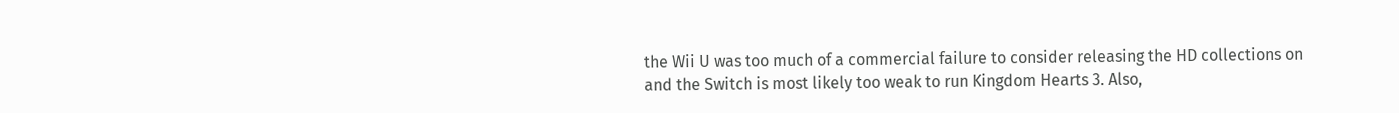the Wii U was too much of a commercial failure to consider releasing the HD collections on and the Switch is most likely too weak to run Kingdom Hearts 3. Also,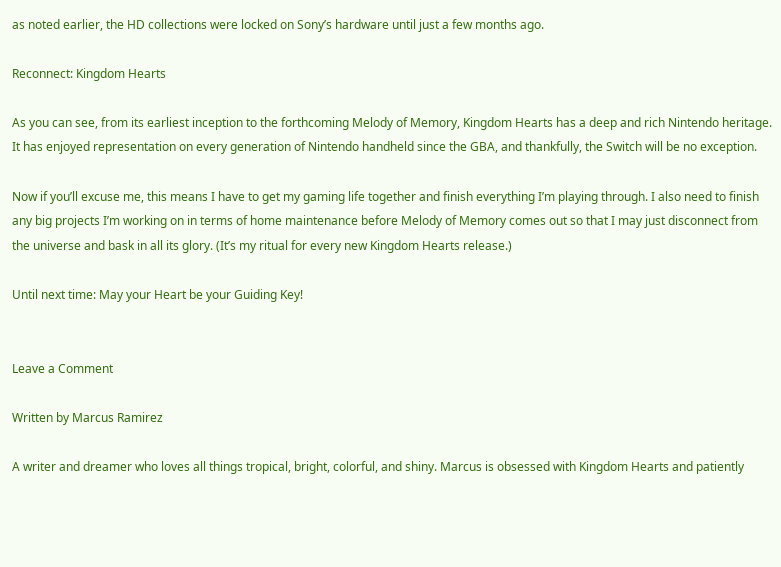as noted earlier, the HD collections were locked on Sony’s hardware until just a few months ago.

Reconnect: Kingdom Hearts

As you can see, from its earliest inception to the forthcoming Melody of Memory, Kingdom Hearts has a deep and rich Nintendo heritage. It has enjoyed representation on every generation of Nintendo handheld since the GBA, and thankfully, the Switch will be no exception.

Now if you’ll excuse me, this means I have to get my gaming life together and finish everything I’m playing through. I also need to finish any big projects I’m working on in terms of home maintenance before Melody of Memory comes out so that I may just disconnect from the universe and bask in all its glory. (It’s my ritual for every new Kingdom Hearts release.)

Until next time: May your Heart be your Guiding Key!


Leave a Comment

Written by Marcus Ramirez

A writer and dreamer who loves all things tropical, bright, colorful, and shiny. Marcus is obsessed with Kingdom Hearts and patiently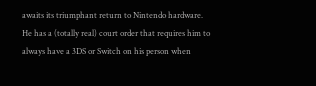awaits its triumphant return to Nintendo hardware. He has a (totally real) court order that requires him to always have a 3DS or Switch on his person when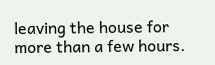leaving the house for more than a few hours.